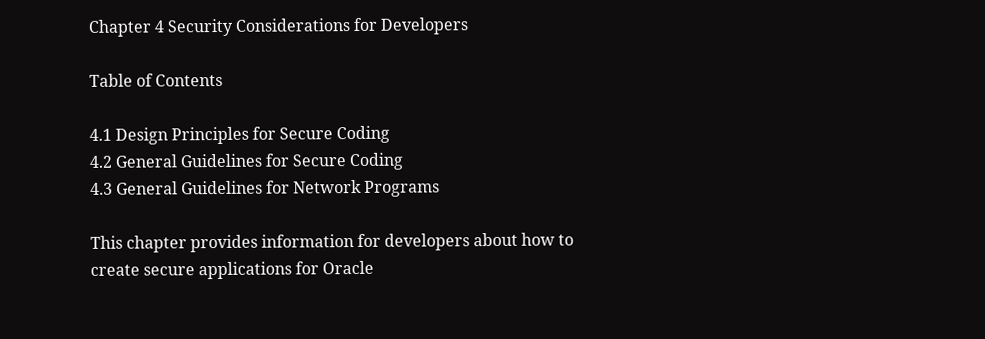Chapter 4 Security Considerations for Developers

Table of Contents

4.1 Design Principles for Secure Coding
4.2 General Guidelines for Secure Coding
4.3 General Guidelines for Network Programs

This chapter provides information for developers about how to create secure applications for Oracle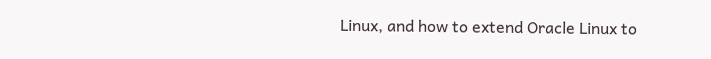Linux, and how to extend Oracle Linux to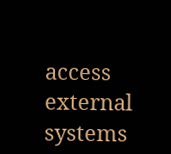access external systems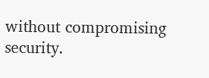without compromising security.